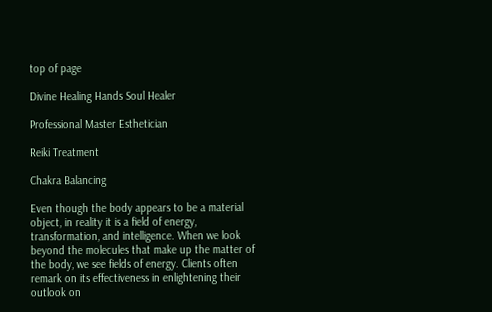top of page

Divine Healing Hands Soul Healer

Professional Master Esthetician

Reiki Treatment

Chakra Balancing

Even though the body appears to be a material object, in reality it is a field of energy, transformation, and intelligence. When we look beyond the molecules that make up the matter of the body, we see fields of energy. Clients often remark on its effectiveness in enlightening their outlook on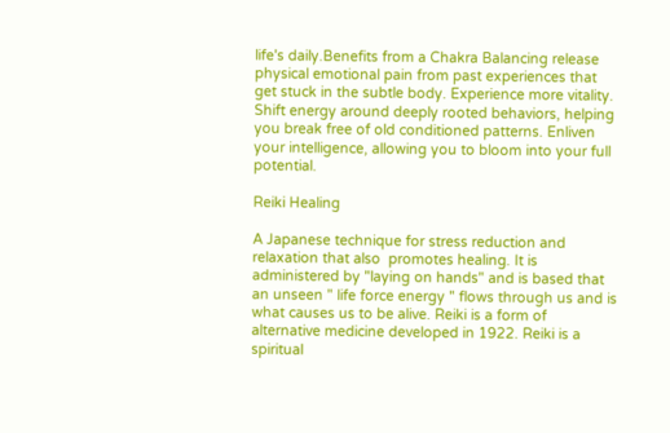life's daily.Benefits from a Chakra Balancing release physical emotional pain from past experiences that get stuck in the subtle body. Experience more vitality. Shift energy around deeply rooted behaviors, helping you break free of old conditioned patterns. Enliven your intelligence, allowing you to bloom into your full potential.

Reiki Healing

A Japanese technique for stress reduction and relaxation that also  promotes healing. It is administered by "laying on hands" and is based that an unseen " life force energy " flows through us and is what causes us to be alive. Reiki is a form of alternative medicine developed in 1922. Reiki is a spiritual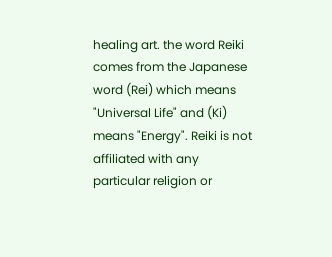healing art. the word Reiki comes from the Japanese word (Rei) which means "Universal Life" and (Ki) means "Energy". Reiki is not affiliated with any particular religion or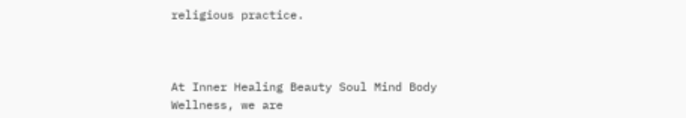religious practice.



At Inner Healing Beauty Soul Mind Body Wellness, we are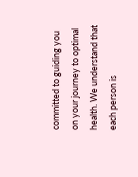committed to guiding you on your journey to optimal health. We understand that each person is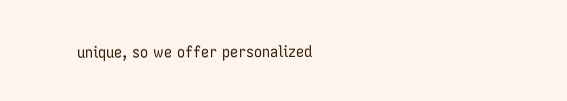unique, so we offer personalized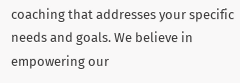coaching that addresses your specific needs and goals. We believe in empowering our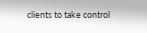clients to take control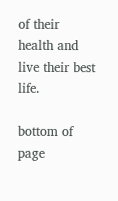of their health and live their best life.

bottom of page